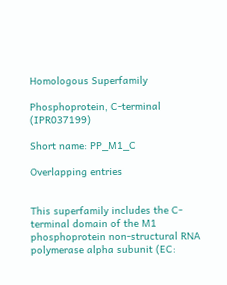Homologous Superfamily

Phosphoprotein, C-terminal (IPR037199)

Short name: PP_M1_C

Overlapping entries


This superfamily includes the C-terminal domain of the M1 phosphoprotein non-structural RNA polymerase alpha subunit (EC: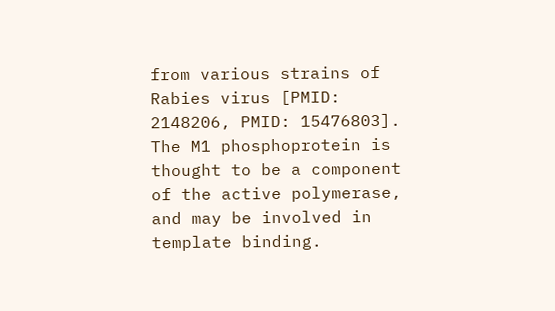from various strains of Rabies virus [PMID: 2148206, PMID: 15476803]. The M1 phosphoprotein is thought to be a component of the active polymerase, and may be involved in template binding.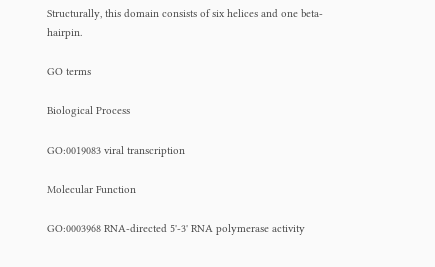Structurally, this domain consists of six helices and one beta-hairpin.

GO terms

Biological Process

GO:0019083 viral transcription

Molecular Function

GO:0003968 RNA-directed 5'-3' RNA polymerase activity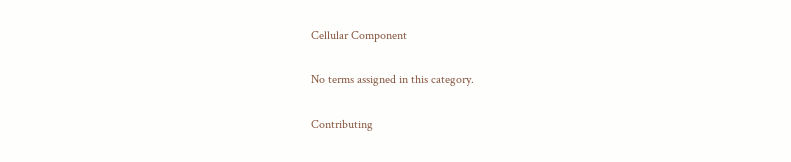Cellular Component

No terms assigned in this category.

Contributing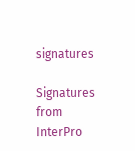signatures

Signatures from InterPro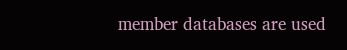member databases are used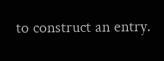to construct an entry.